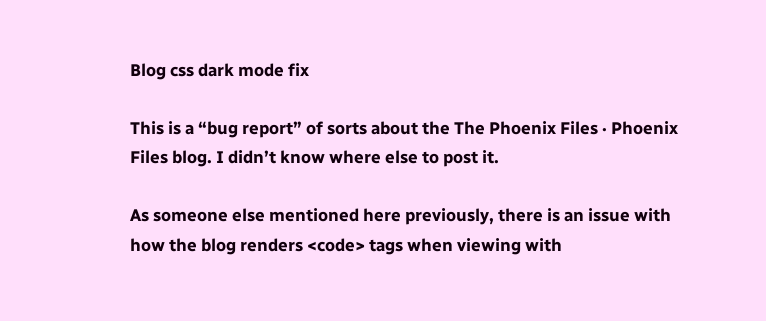Blog css dark mode fix

This is a “bug report” of sorts about the The Phoenix Files · Phoenix Files blog. I didn’t know where else to post it.

As someone else mentioned here previously, there is an issue with how the blog renders <code> tags when viewing with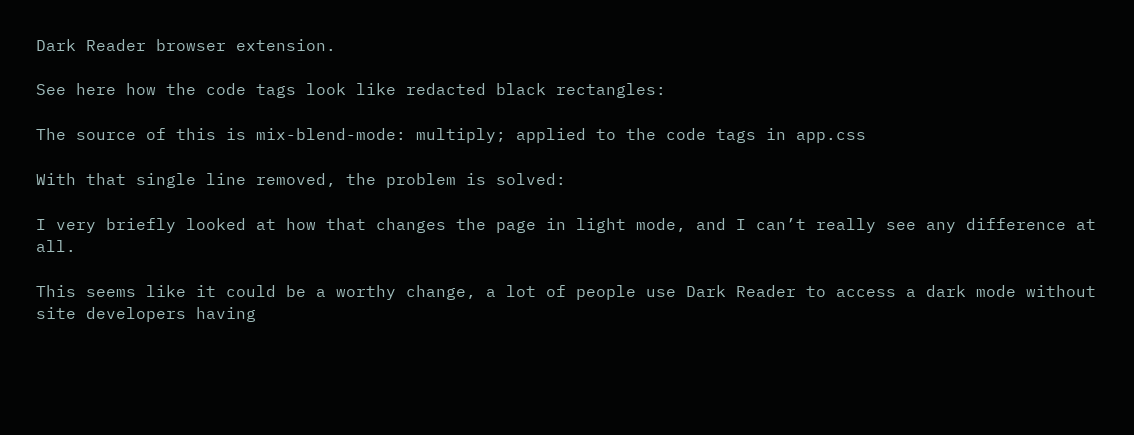Dark Reader browser extension.

See here how the code tags look like redacted black rectangles:

The source of this is mix-blend-mode: multiply; applied to the code tags in app.css

With that single line removed, the problem is solved:

I very briefly looked at how that changes the page in light mode, and I can’t really see any difference at all.

This seems like it could be a worthy change, a lot of people use Dark Reader to access a dark mode without site developers having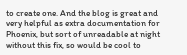to create one. And the blog is great and very helpful as extra documentation for Phoenix, but sort of unreadable at night without this fix, so would be cool to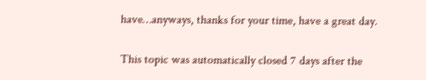have…anyways, thanks for your time, have a great day.

This topic was automatically closed 7 days after the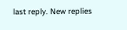last reply. New replies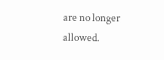are no longer allowed.